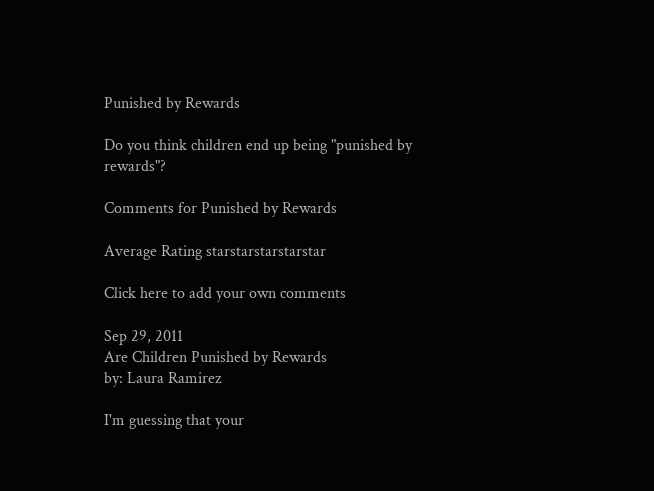Punished by Rewards

Do you think children end up being "punished by rewards"?

Comments for Punished by Rewards

Average Rating starstarstarstarstar

Click here to add your own comments

Sep 29, 2011
Are Children Punished by Rewards
by: Laura Ramirez

I'm guessing that your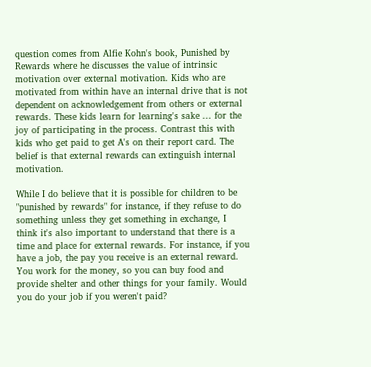question comes from Alfie Kohn's book, Punished by Rewards where he discusses the value of intrinsic motivation over external motivation. Kids who are motivated from within have an internal drive that is not dependent on acknowledgement from others or external rewards. These kids learn for learning's sake ... for the joy of participating in the process. Contrast this with kids who get paid to get A's on their report card. The belief is that external rewards can extinguish internal motivation.

While I do believe that it is possible for children to be "punished by rewards" for instance, if they refuse to do something unless they get something in exchange, I think it's also important to understand that there is a time and place for external rewards. For instance, if you have a job, the pay you receive is an external reward. You work for the money, so you can buy food and provide shelter and other things for your family. Would you do your job if you weren't paid?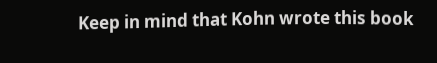Keep in mind that Kohn wrote this book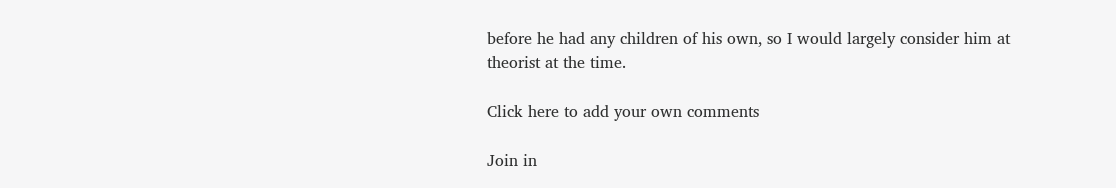before he had any children of his own, so I would largely consider him at theorist at the time.

Click here to add your own comments

Join in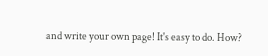and write your own page! It's easy to do. How?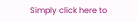Simply click here to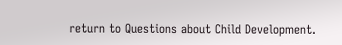return to Questions about Child Development.